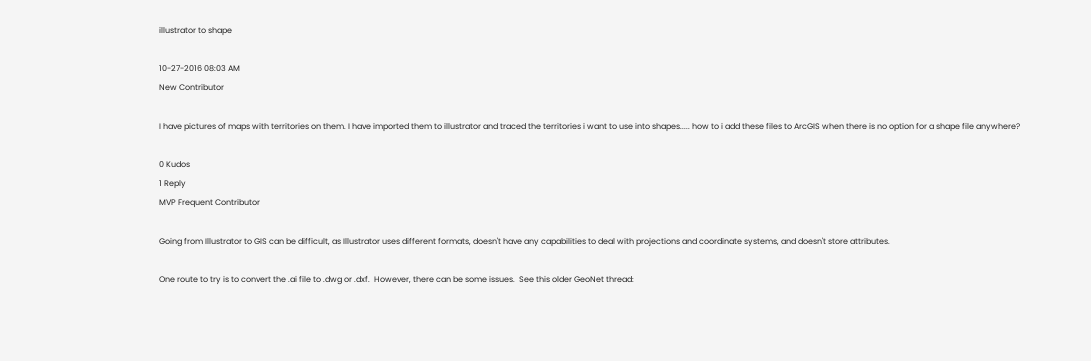illustrator to shape

10-27-2016 08:03 AM
New Contributor

I have pictures of maps with territories on them. I have imported them to illustrator and traced the territories i want to use into shapes..... how to i add these files to ArcGIS when there is no option for a shape file anywhere?

0 Kudos
1 Reply
MVP Frequent Contributor

Going from Illustrator to GIS can be difficult, as Illustrator uses different formats, doesn't have any capabilities to deal with projections and coordinate systems, and doesn't store attributes.

One route to try is to convert the .ai file to .dwg or .dxf.  However, there can be some issues.  See this older GeoNet thread: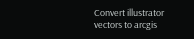Convert illustrator vectors to arcgis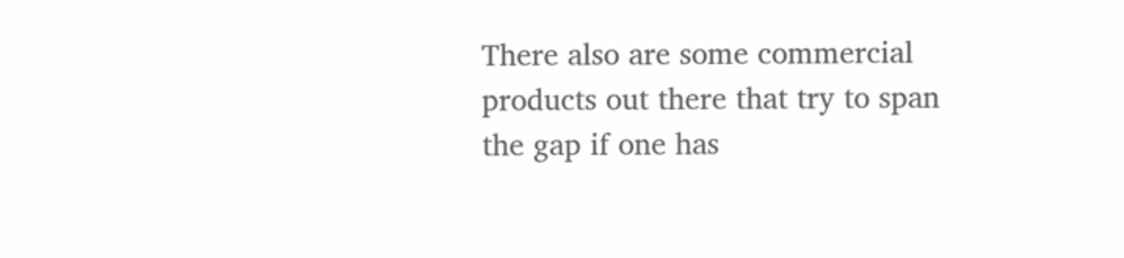There also are some commercial products out there that try to span the gap if one has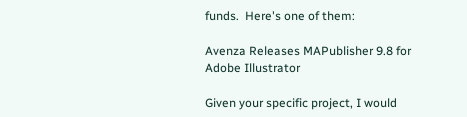funds.  Here's one of them:

Avenza Releases MAPublisher 9.8 for Adobe Illustrator

Given your specific project, I would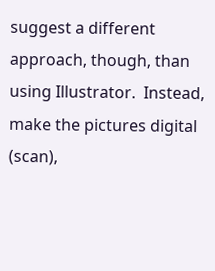suggest a different approach, though, than using Illustrator.  Instead, make the pictures digital (scan),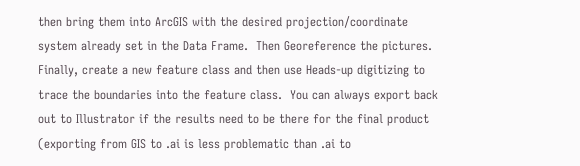then bring them into ArcGIS with the desired projection/coordinate system already set in the Data Frame.  Then Georeference the pictures.  Finally, create a new feature class and then use Heads-up digitizing to trace the boundaries into the feature class.  You can always export back out to Illustrator if the results need to be there for the final product (exporting from GIS to .ai is less problematic than .ai to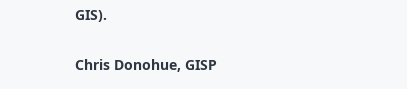GIS).

Chris Donohue, GISP